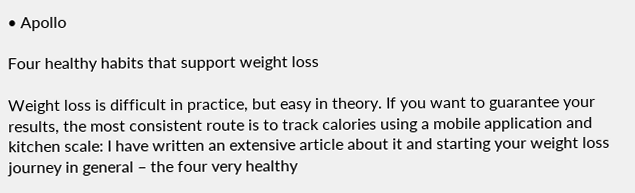• Apollo

Four healthy habits that support weight loss

Weight loss is difficult in practice, but easy in theory. If you want to guarantee your results, the most consistent route is to track calories using a mobile application and kitchen scale: I have written an extensive article about it and starting your weight loss journey in general – the four very healthy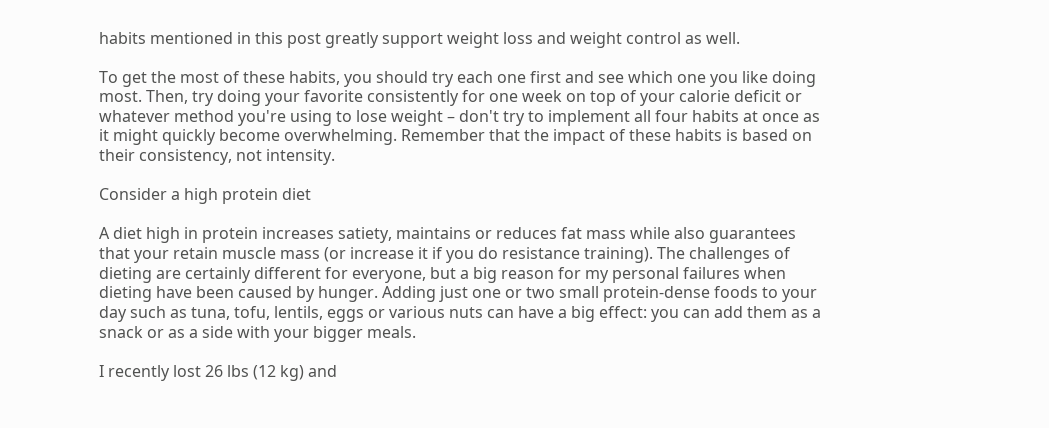habits mentioned in this post greatly support weight loss and weight control as well.

To get the most of these habits, you should try each one first and see which one you like doing most. Then, try doing your favorite consistently for one week on top of your calorie deficit or whatever method you're using to lose weight – don't try to implement all four habits at once as it might quickly become overwhelming. Remember that the impact of these habits is based on their consistency, not intensity.

Consider a high protein diet

A diet high in protein increases satiety, maintains or reduces fat mass while also guarantees that your retain muscle mass (or increase it if you do resistance training). The challenges of dieting are certainly different for everyone, but a big reason for my personal failures when dieting have been caused by hunger. Adding just one or two small protein-dense foods to your day such as tuna, tofu, lentils, eggs or various nuts can have a big effect: you can add them as a snack or as a side with your bigger meals.

I recently lost 26 lbs (12 kg) and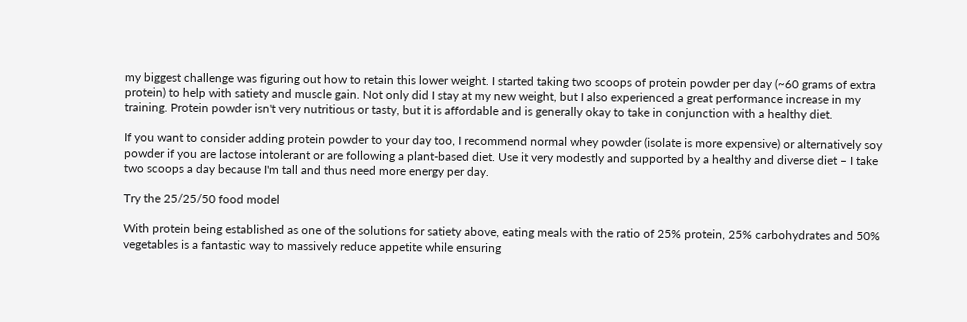my biggest challenge was figuring out how to retain this lower weight. I started taking two scoops of protein powder per day (~60 grams of extra protein) to help with satiety and muscle gain. Not only did I stay at my new weight, but I also experienced a great performance increase in my training. Protein powder isn't very nutritious or tasty, but it is affordable and is generally okay to take in conjunction with a healthy diet.

If you want to consider adding protein powder to your day too, I recommend normal whey powder (isolate is more expensive) or alternatively soy powder if you are lactose intolerant or are following a plant-based diet. Use it very modestly and supported by a healthy and diverse diet – I take two scoops a day because I'm tall and thus need more energy per day.

Try the 25/25/50 food model

With protein being established as one of the solutions for satiety above, eating meals with the ratio of 25% protein, 25% carbohydrates and 50% vegetables is a fantastic way to massively reduce appetite while ensuring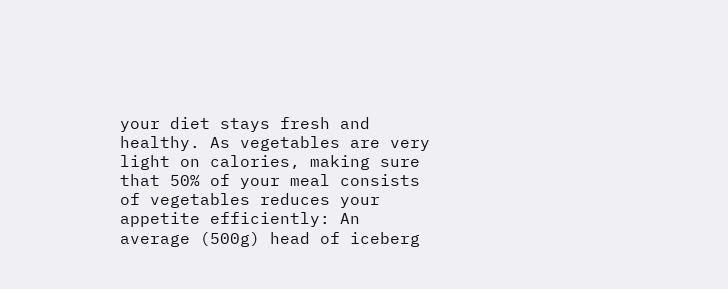your diet stays fresh and healthy. As vegetables are very light on calories, making sure that 50% of your meal consists of vegetables reduces your appetite efficiently: An average (500g) head of iceberg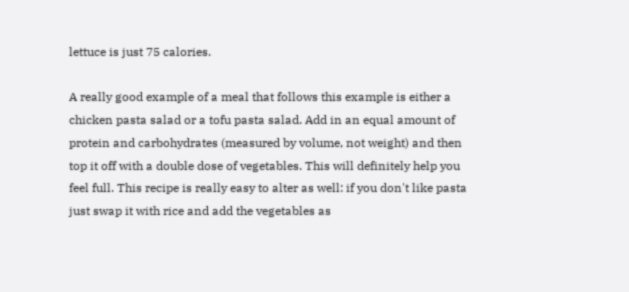lettuce is just 75 calories.

A really good example of a meal that follows this example is either a chicken pasta salad or a tofu pasta salad. Add in an equal amount of protein and carbohydrates (measured by volume, not weight) and then top it off with a double dose of vegetables. This will definitely help you feel full. This recipe is really easy to alter as well: if you don't like pasta just swap it with rice and add the vegetables as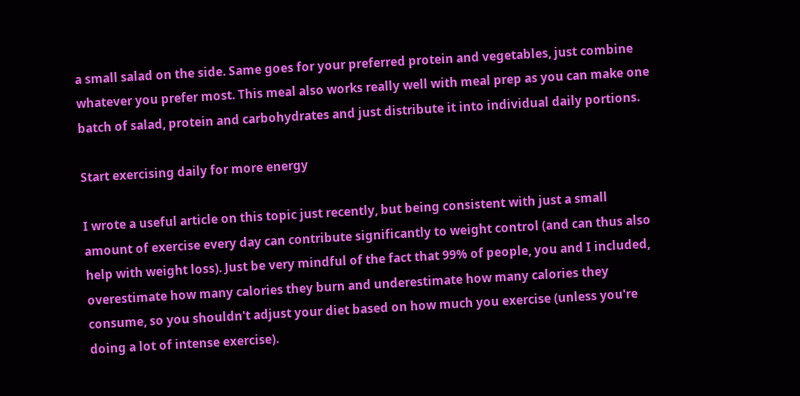a small salad on the side. Same goes for your preferred protein and vegetables, just combine whatever you prefer most. This meal also works really well with meal prep as you can make one batch of salad, protein and carbohydrates and just distribute it into individual daily portions.

Start exercising daily for more energy

I wrote a useful article on this topic just recently, but being consistent with just a small amount of exercise every day can contribute significantly to weight control (and can thus also help with weight loss). Just be very mindful of the fact that 99% of people, you and I included, overestimate how many calories they burn and underestimate how many calories they consume, so you shouldn't adjust your diet based on how much you exercise (unless you're doing a lot of intense exercise).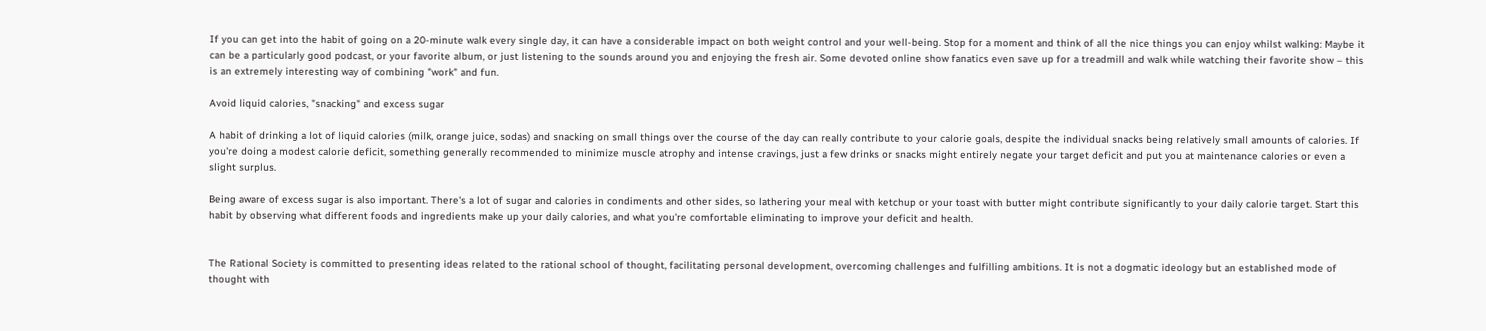If you can get into the habit of going on a 20-minute walk every single day, it can have a considerable impact on both weight control and your well-being. Stop for a moment and think of all the nice things you can enjoy whilst walking: Maybe it can be a particularly good podcast, or your favorite album, or just listening to the sounds around you and enjoying the fresh air. Some devoted online show fanatics even save up for a treadmill and walk while watching their favorite show – this is an extremely interesting way of combining "work" and fun.

Avoid liquid calories, "snacking" and excess sugar

A habit of drinking a lot of liquid calories (milk, orange juice, sodas) and snacking on small things over the course of the day can really contribute to your calorie goals, despite the individual snacks being relatively small amounts of calories. If you're doing a modest calorie deficit, something generally recommended to minimize muscle atrophy and intense cravings, just a few drinks or snacks might entirely negate your target deficit and put you at maintenance calories or even a slight surplus.

Being aware of excess sugar is also important. There's a lot of sugar and calories in condiments and other sides, so lathering your meal with ketchup or your toast with butter might contribute significantly to your daily calorie target. Start this habit by observing what different foods and ingredients make up your daily calories, and what you're comfortable eliminating to improve your deficit and health.


The Rational Society is committed to presenting ideas related to the rational school of thought, facilitating personal development, overcoming challenges and fulfilling ambitions. It is not a dogmatic ideology but an established mode of thought with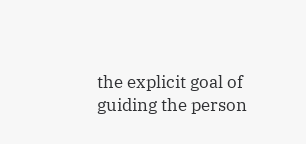the explicit goal of guiding the person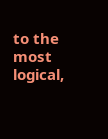to the most logical,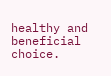healthy and beneficial choice.